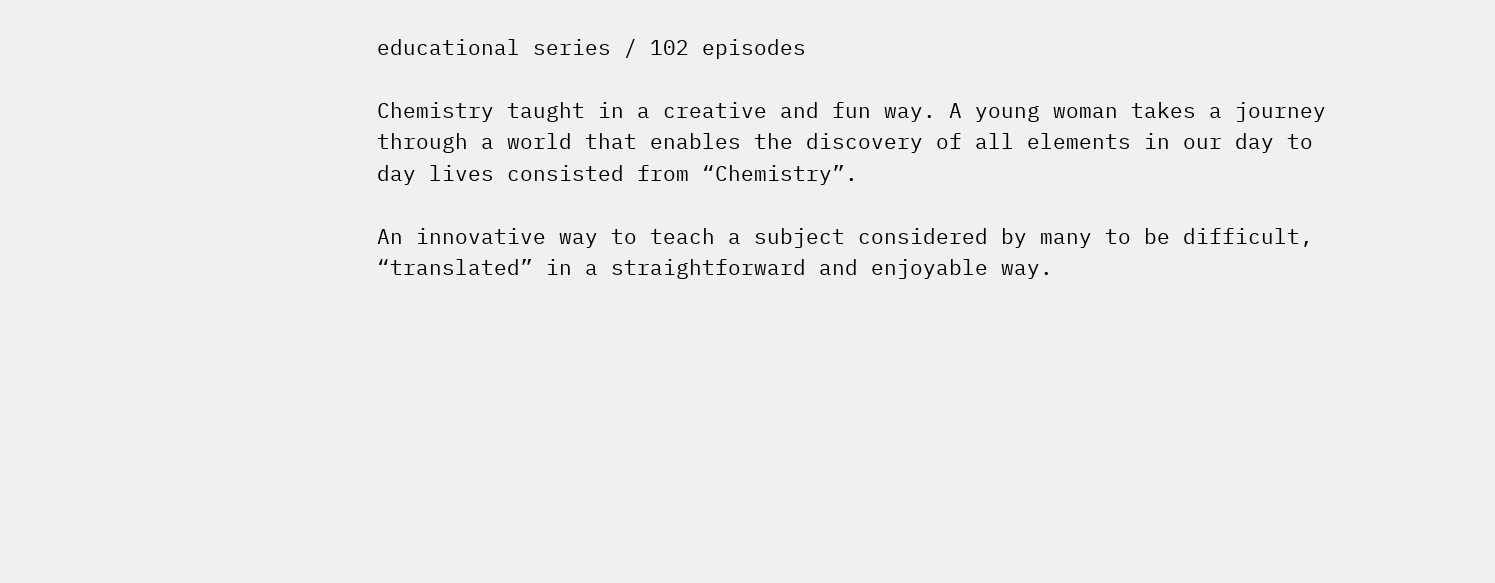educational series / 102 episodes

Chemistry taught in a creative and fun way. A young woman takes a journey through a world that enables the discovery of all elements in our day to day lives consisted from “Chemistry”.

An innovative way to teach a subject considered by many to be difficult, “translated” in a straightforward and enjoyable way.